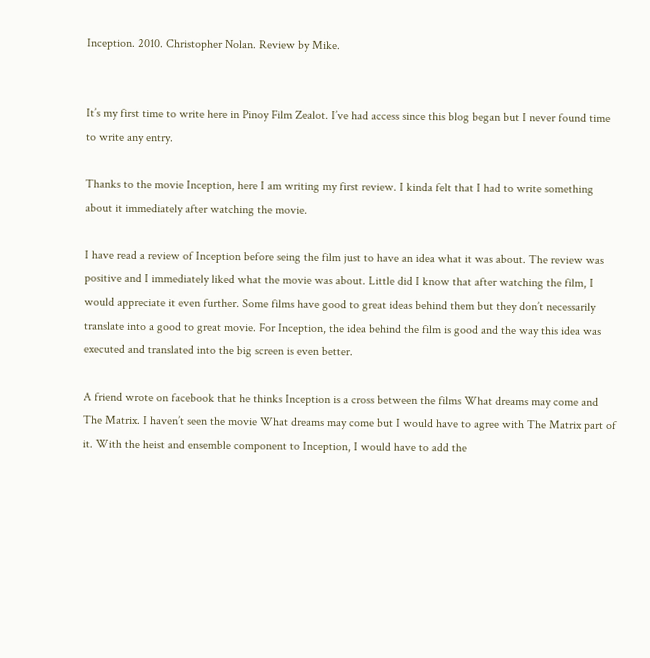Inception. 2010. Christopher Nolan. Review by Mike.


It’s my first time to write here in Pinoy Film Zealot. I’ve had access since this blog began but I never found time to write any entry.

Thanks to the movie Inception, here I am writing my first review. I kinda felt that I had to write something about it immediately after watching the movie.

I have read a review of Inception before seing the film just to have an idea what it was about. The review was positive and I immediately liked what the movie was about. Little did I know that after watching the film, I would appreciate it even further. Some films have good to great ideas behind them but they don’t necessarily translate into a good to great movie. For Inception, the idea behind the film is good and the way this idea was executed and translated into the big screen is even better.

A friend wrote on facebook that he thinks Inception is a cross between the films What dreams may come and The Matrix. I haven’t seen the movie What dreams may come but I would have to agree with The Matrix part of it. With the heist and ensemble component to Inception, I would have to add the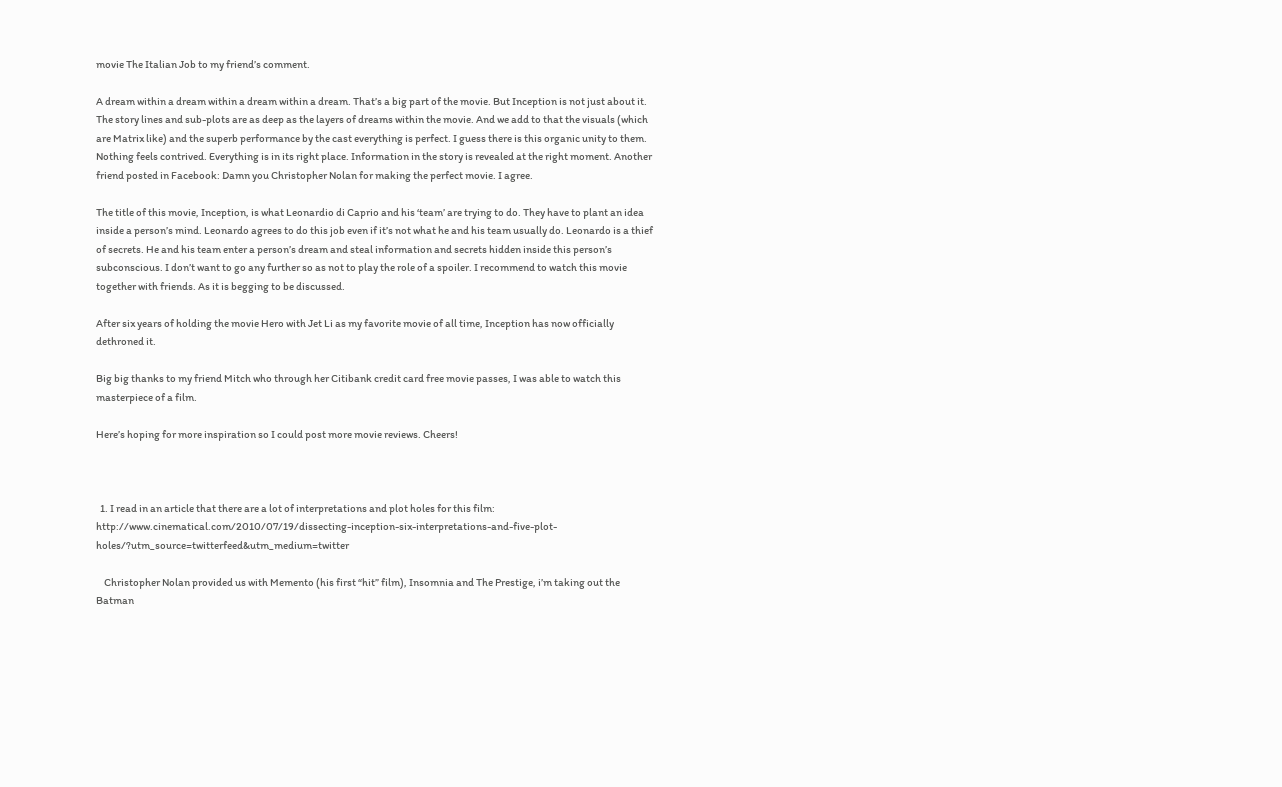movie The Italian Job to my friend’s comment.

A dream within a dream within a dream within a dream. That’s a big part of the movie. But Inception is not just about it. The story lines and sub-plots are as deep as the layers of dreams within the movie. And we add to that the visuals (which are Matrix like) and the superb performance by the cast everything is perfect. I guess there is this organic unity to them. Nothing feels contrived. Everything is in its right place. Information in the story is revealed at the right moment. Another friend posted in Facebook: Damn you Christopher Nolan for making the perfect movie. I agree.

The title of this movie, Inception, is what Leonardio di Caprio and his ‘team’ are trying to do. They have to plant an idea inside a person’s mind. Leonardo agrees to do this job even if it’s not what he and his team usually do. Leonardo is a thief of secrets. He and his team enter a person’s dream and steal information and secrets hidden inside this person’s subconscious. I don’t want to go any further so as not to play the role of a spoiler. I recommend to watch this movie together with friends. As it is begging to be discussed.

After six years of holding the movie Hero with Jet Li as my favorite movie of all time, Inception has now officially dethroned it.

Big big thanks to my friend Mitch who through her Citibank credit card free movie passes, I was able to watch this masterpiece of a film.

Here’s hoping for more inspiration so I could post more movie reviews. Cheers!



  1. I read in an article that there are a lot of interpretations and plot holes for this film: http://www.cinematical.com/2010/07/19/dissecting-inception-six-interpretations-and-five-plot-holes/?utm_source=twitterfeed&utm_medium=twitter

    Christopher Nolan provided us with Memento (his first “hit” film), Insomnia and The Prestige, i’m taking out the Batman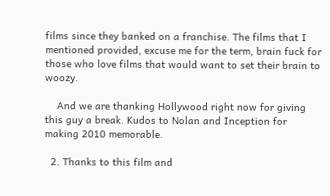films since they banked on a franchise. The films that I mentioned provided, excuse me for the term, brain fuck for those who love films that would want to set their brain to woozy.

    And we are thanking Hollywood right now for giving this guy a break. Kudos to Nolan and Inception for making 2010 memorable.

  2. Thanks to this film and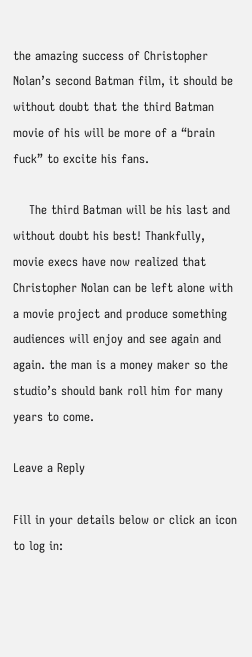the amazing success of Christopher Nolan’s second Batman film, it should be without doubt that the third Batman movie of his will be more of a “brain fuck” to excite his fans.

    The third Batman will be his last and without doubt his best! Thankfully, movie execs have now realized that Christopher Nolan can be left alone with a movie project and produce something audiences will enjoy and see again and again. the man is a money maker so the studio’s should bank roll him for many years to come.

Leave a Reply

Fill in your details below or click an icon to log in: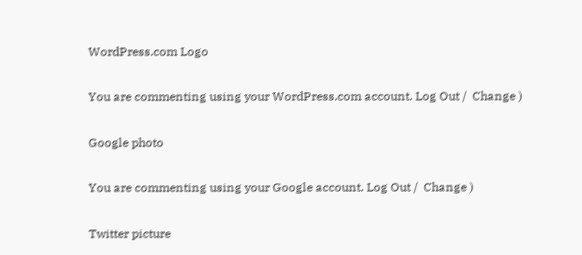WordPress.com Logo

You are commenting using your WordPress.com account. Log Out /  Change )

Google photo

You are commenting using your Google account. Log Out /  Change )

Twitter picture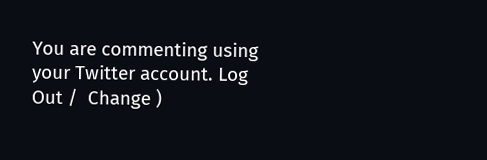You are commenting using your Twitter account. Log Out /  Change )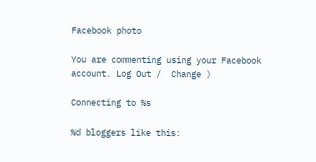Facebook photo

You are commenting using your Facebook account. Log Out /  Change )

Connecting to %s

%d bloggers like this: